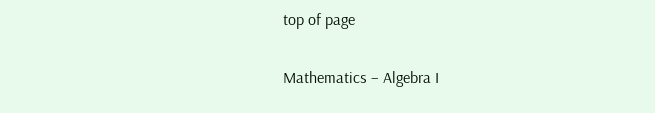top of page

Mathematics – Algebra I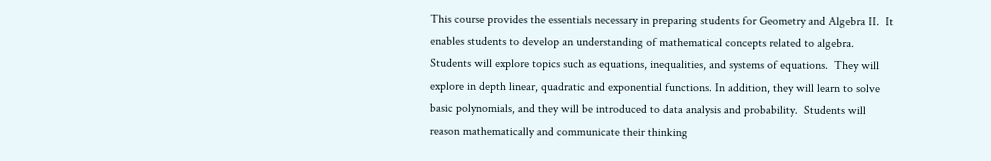This course provides the essentials necessary in preparing students for Geometry and Algebra II.  It enables students to develop an understanding of mathematical concepts related to algebra. Students will explore topics such as equations, inequalities, and systems of equations.  They will explore in depth linear, quadratic and exponential functions. In addition, they will learn to solve basic polynomials, and they will be introduced to data analysis and probability.  Students will reason mathematically and communicate their thinking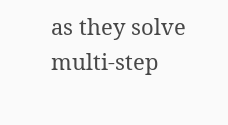as they solve multi-step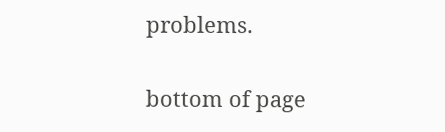problems.

bottom of page